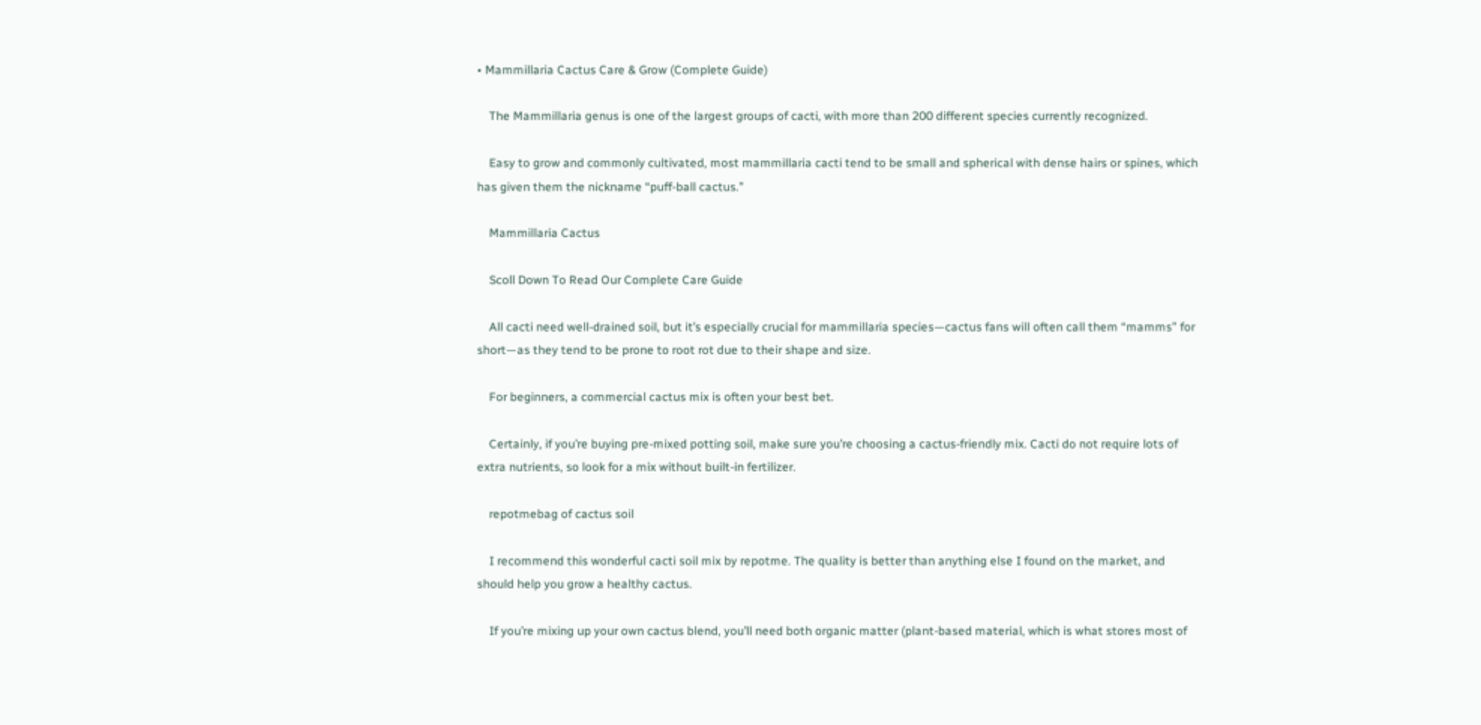• Mammillaria Cactus Care & Grow (Complete Guide)

    The Mammillaria genus is one of the largest groups of cacti, with more than 200 different species currently recognized.

    Easy to grow and commonly cultivated, most mammillaria cacti tend to be small and spherical with dense hairs or spines, which has given them the nickname “puff-ball cactus.”

    Mammillaria Cactus

    Scoll Down To Read Our Complete Care Guide

    All cacti need well-drained soil, but it’s especially crucial for mammillaria species—cactus fans will often call them “mamms” for short—as they tend to be prone to root rot due to their shape and size.

    For beginners, a commercial cactus mix is often your best bet.

    Certainly, if you’re buying pre-mixed potting soil, make sure you’re choosing a cactus-friendly mix. Cacti do not require lots of extra nutrients, so look for a mix without built-in fertilizer.

    repotmebag of cactus soil

    I recommend this wonderful cacti soil mix by repotme. The quality is better than anything else I found on the market, and should help you grow a healthy cactus.

    If you’re mixing up your own cactus blend, you’ll need both organic matter (plant-based material, which is what stores most of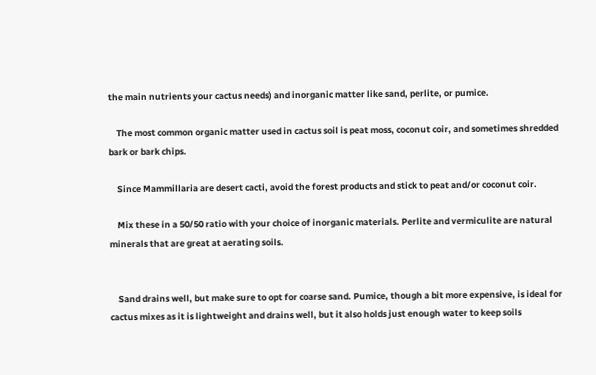the main nutrients your cactus needs) and inorganic matter like sand, perlite, or pumice.

    The most common organic matter used in cactus soil is peat moss, coconut coir, and sometimes shredded bark or bark chips.

    Since Mammillaria are desert cacti, avoid the forest products and stick to peat and/or coconut coir.

    Mix these in a 50/50 ratio with your choice of inorganic materials. Perlite and vermiculite are natural minerals that are great at aerating soils.


    Sand drains well, but make sure to opt for coarse sand. Pumice, though a bit more expensive, is ideal for cactus mixes as it is lightweight and drains well, but it also holds just enough water to keep soils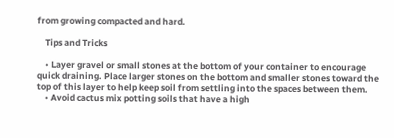from growing compacted and hard.

    Tips and Tricks

    • Layer gravel or small stones at the bottom of your container to encourage quick draining. Place larger stones on the bottom and smaller stones toward the top of this layer to help keep soil from settling into the spaces between them.
    • Avoid cactus mix potting soils that have a high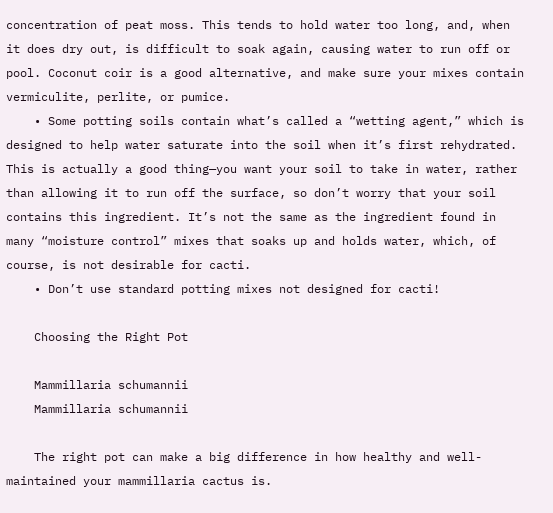concentration of peat moss. This tends to hold water too long, and, when it does dry out, is difficult to soak again, causing water to run off or pool. Coconut coir is a good alternative, and make sure your mixes contain vermiculite, perlite, or pumice.
    • Some potting soils contain what’s called a “wetting agent,” which is designed to help water saturate into the soil when it’s first rehydrated. This is actually a good thing—you want your soil to take in water, rather than allowing it to run off the surface, so don’t worry that your soil contains this ingredient. It’s not the same as the ingredient found in many “moisture control” mixes that soaks up and holds water, which, of course, is not desirable for cacti.
    • Don’t use standard potting mixes not designed for cacti!

    Choosing the Right Pot

    Mammillaria schumannii
    Mammillaria schumannii

    The right pot can make a big difference in how healthy and well-maintained your mammillaria cactus is.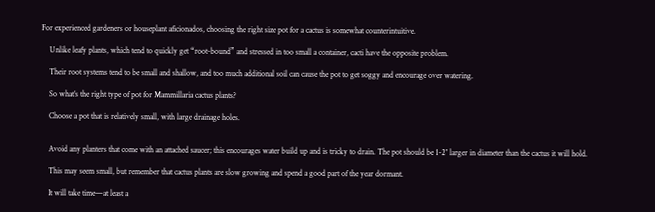For experienced gardeners or houseplant aficionados, choosing the right size pot for a cactus is somewhat counterintuitive.

    Unlike leafy plants, which tend to quickly get “root-bound” and stressed in too small a container, cacti have the opposite problem.

    Their root systems tend to be small and shallow, and too much additional soil can cause the pot to get soggy and encourage over watering.

    So what’s the right type of pot for Mammillaria cactus plants?

    Choose a pot that is relatively small, with large drainage holes.


    Avoid any planters that come with an attached saucer; this encourages water build up and is tricky to drain. The pot should be 1-2″ larger in diameter than the cactus it will hold.

    This may seem small, but remember that cactus plants are slow growing and spend a good part of the year dormant.

    It will take time—at least a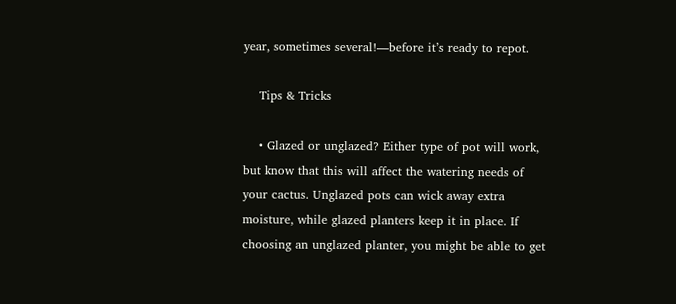year, sometimes several!—before it’s ready to repot.

    Tips & Tricks

    • Glazed or unglazed? Either type of pot will work, but know that this will affect the watering needs of your cactus. Unglazed pots can wick away extra moisture, while glazed planters keep it in place. If choosing an unglazed planter, you might be able to get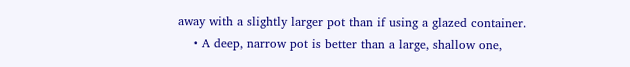away with a slightly larger pot than if using a glazed container.
    • A deep, narrow pot is better than a large, shallow one,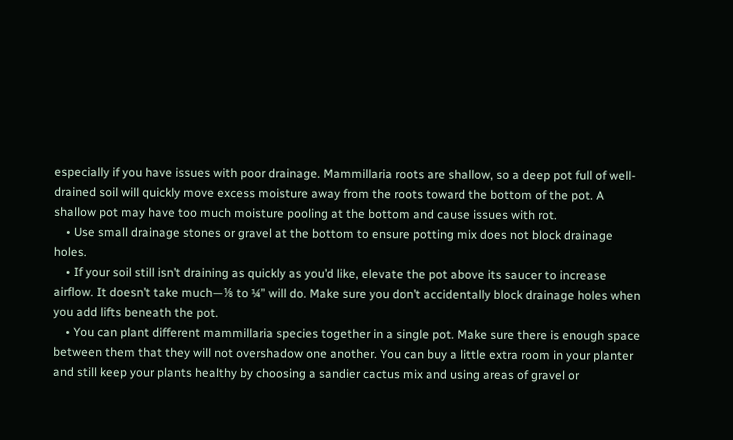especially if you have issues with poor drainage. Mammillaria roots are shallow, so a deep pot full of well-drained soil will quickly move excess moisture away from the roots toward the bottom of the pot. A shallow pot may have too much moisture pooling at the bottom and cause issues with rot.
    • Use small drainage stones or gravel at the bottom to ensure potting mix does not block drainage holes.
    • If your soil still isn’t draining as quickly as you’d like, elevate the pot above its saucer to increase airflow. It doesn’t take much—⅛ to ¼” will do. Make sure you don’t accidentally block drainage holes when you add lifts beneath the pot.
    • You can plant different mammillaria species together in a single pot. Make sure there is enough space between them that they will not overshadow one another. You can buy a little extra room in your planter and still keep your plants healthy by choosing a sandier cactus mix and using areas of gravel or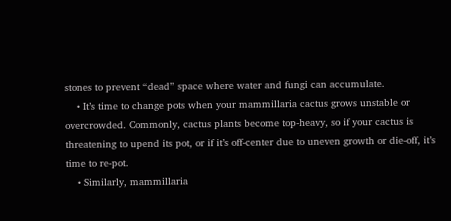stones to prevent “dead” space where water and fungi can accumulate.
    • It’s time to change pots when your mammillaria cactus grows unstable or overcrowded. Commonly, cactus plants become top-heavy, so if your cactus is threatening to upend its pot, or if it’s off-center due to uneven growth or die-off, it’s time to re-pot.
    • Similarly, mammillaria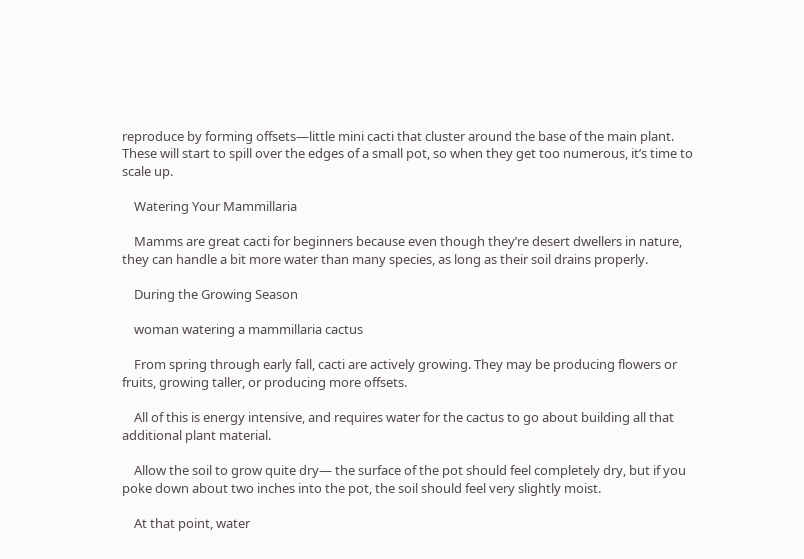reproduce by forming offsets—little mini cacti that cluster around the base of the main plant. These will start to spill over the edges of a small pot, so when they get too numerous, it’s time to scale up.

    Watering Your Mammillaria

    Mamms are great cacti for beginners because even though they’re desert dwellers in nature, they can handle a bit more water than many species, as long as their soil drains properly.

    During the Growing Season

    woman watering a mammillaria cactus

    From spring through early fall, cacti are actively growing. They may be producing flowers or fruits, growing taller, or producing more offsets.

    All of this is energy intensive, and requires water for the cactus to go about building all that additional plant material.

    Allow the soil to grow quite dry— the surface of the pot should feel completely dry, but if you poke down about two inches into the pot, the soil should feel very slightly moist.

    At that point, water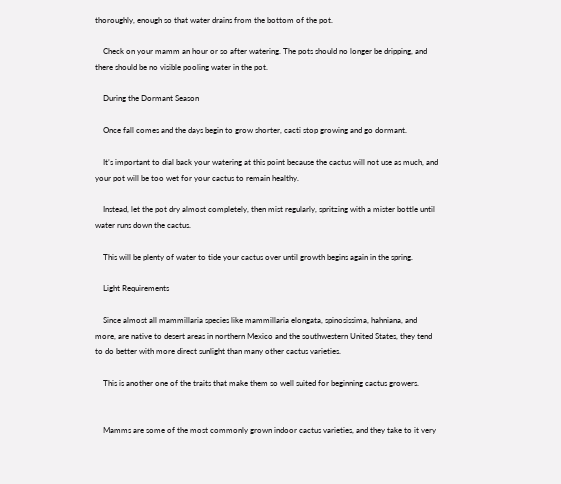thoroughly, enough so that water drains from the bottom of the pot.

    Check on your mamm an hour or so after watering. The pots should no longer be dripping, and there should be no visible pooling water in the pot.

    During the Dormant Season

    Once fall comes and the days begin to grow shorter, cacti stop growing and go dormant.

    It’s important to dial back your watering at this point because the cactus will not use as much, and your pot will be too wet for your cactus to remain healthy.

    Instead, let the pot dry almost completely, then mist regularly, spritzing with a mister bottle until water runs down the cactus.

    This will be plenty of water to tide your cactus over until growth begins again in the spring.

    Light Requirements

    Since almost all mammillaria species like mammillaria elongata, spinosissima, hahniana, and more, are native to desert areas in northern Mexico and the southwestern United States, they tend to do better with more direct sunlight than many other cactus varieties.

    This is another one of the traits that make them so well suited for beginning cactus growers.


    Mamms are some of the most commonly grown indoor cactus varieties, and they take to it very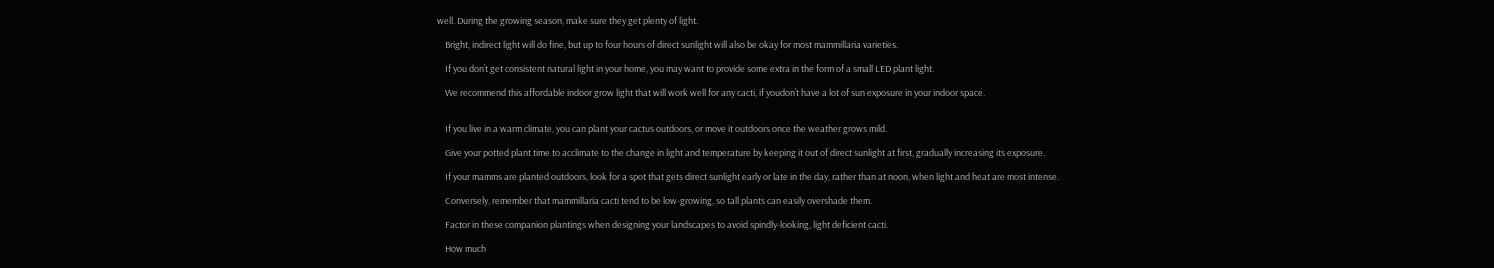well. During the growing season, make sure they get plenty of light.

    Bright, indirect light will do fine, but up to four hours of direct sunlight will also be okay for most mammillaria varieties.

    If you don’t get consistent natural light in your home, you may want to provide some extra in the form of a small LED plant light.

    We recommend this affordable indoor grow light that will work well for any cacti, if youdon’t have a lot of sun exposure in your indoor space.


    If you live in a warm climate, you can plant your cactus outdoors, or move it outdoors once the weather grows mild.

    Give your potted plant time to acclimate to the change in light and temperature by keeping it out of direct sunlight at first, gradually increasing its exposure.

    If your mamms are planted outdoors, look for a spot that gets direct sunlight early or late in the day, rather than at noon, when light and heat are most intense.

    Conversely, remember that mammillaria cacti tend to be low-growing, so tall plants can easily overshade them.

    Factor in these companion plantings when designing your landscapes to avoid spindly-looking, light deficient cacti.

    How much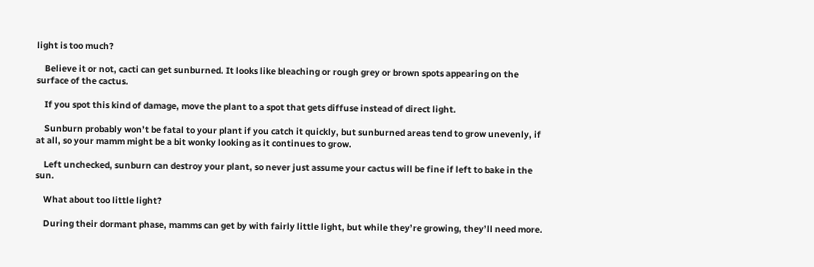light is too much?

    Believe it or not, cacti can get sunburned. It looks like bleaching or rough grey or brown spots appearing on the surface of the cactus.

    If you spot this kind of damage, move the plant to a spot that gets diffuse instead of direct light.

    Sunburn probably won’t be fatal to your plant if you catch it quickly, but sunburned areas tend to grow unevenly, if at all, so your mamm might be a bit wonky looking as it continues to grow.

    Left unchecked, sunburn can destroy your plant, so never just assume your cactus will be fine if left to bake in the sun.

    What about too little light?

    During their dormant phase, mamms can get by with fairly little light, but while they’re growing, they’ll need more.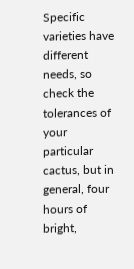Specific varieties have different needs, so check the tolerances of your particular cactus, but in general, four hours of bright,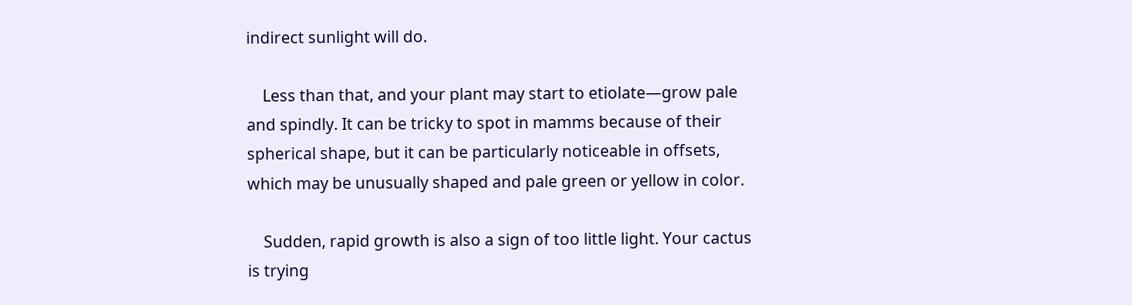indirect sunlight will do.

    Less than that, and your plant may start to etiolate—grow pale and spindly. It can be tricky to spot in mamms because of their spherical shape, but it can be particularly noticeable in offsets, which may be unusually shaped and pale green or yellow in color.

    Sudden, rapid growth is also a sign of too little light. Your cactus is trying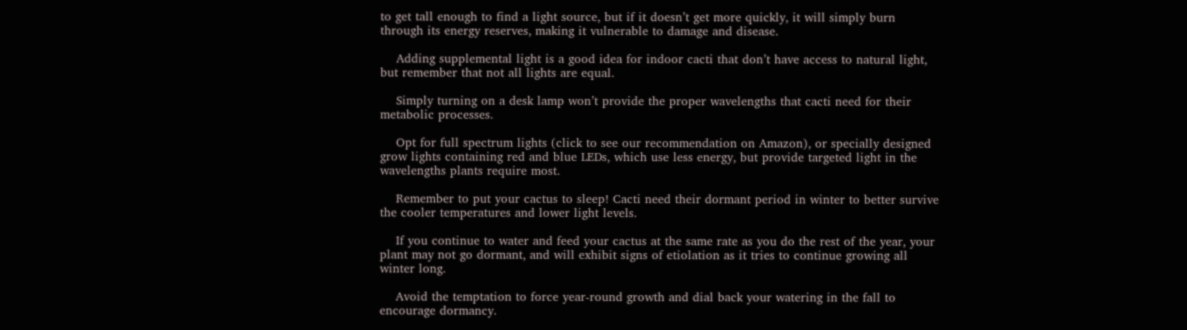to get tall enough to find a light source, but if it doesn’t get more quickly, it will simply burn through its energy reserves, making it vulnerable to damage and disease.

    Adding supplemental light is a good idea for indoor cacti that don’t have access to natural light, but remember that not all lights are equal.

    Simply turning on a desk lamp won’t provide the proper wavelengths that cacti need for their metabolic processes.

    Opt for full spectrum lights (click to see our recommendation on Amazon), or specially designed grow lights containing red and blue LEDs, which use less energy, but provide targeted light in the wavelengths plants require most.

    Remember to put your cactus to sleep! Cacti need their dormant period in winter to better survive the cooler temperatures and lower light levels.

    If you continue to water and feed your cactus at the same rate as you do the rest of the year, your plant may not go dormant, and will exhibit signs of etiolation as it tries to continue growing all winter long.

    Avoid the temptation to force year-round growth and dial back your watering in the fall to encourage dormancy.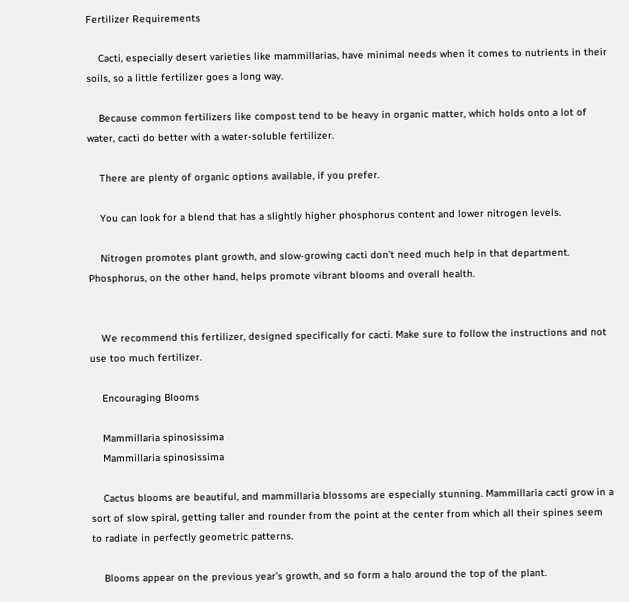Fertilizer Requirements

    Cacti, especially desert varieties like mammillarias, have minimal needs when it comes to nutrients in their soils, so a little fertilizer goes a long way.

    Because common fertilizers like compost tend to be heavy in organic matter, which holds onto a lot of water, cacti do better with a water-soluble fertilizer.

    There are plenty of organic options available, if you prefer.

    You can look for a blend that has a slightly higher phosphorus content and lower nitrogen levels.

    Nitrogen promotes plant growth, and slow-growing cacti don’t need much help in that department. Phosphorus, on the other hand, helps promote vibrant blooms and overall health.


    We recommend this fertilizer, designed specifically for cacti. Make sure to follow the instructions and not use too much fertilizer.

    Encouraging Blooms

    Mammillaria spinosissima
    Mammillaria spinosissima

    Cactus blooms are beautiful, and mammillaria blossoms are especially stunning. Mammillaria cacti grow in a sort of slow spiral, getting taller and rounder from the point at the center from which all their spines seem to radiate in perfectly geometric patterns.

    Blooms appear on the previous year’s growth, and so form a halo around the top of the plant.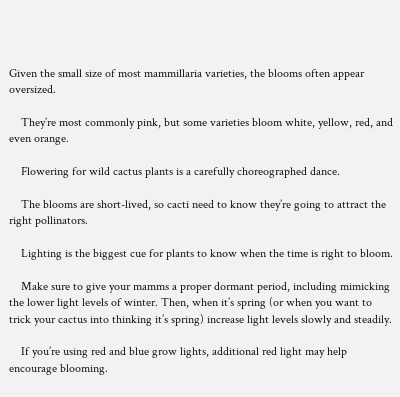Given the small size of most mammillaria varieties, the blooms often appear oversized.

    They’re most commonly pink, but some varieties bloom white, yellow, red, and even orange.

    Flowering for wild cactus plants is a carefully choreographed dance.

    The blooms are short-lived, so cacti need to know they’re going to attract the right pollinators.

    Lighting is the biggest cue for plants to know when the time is right to bloom.

    Make sure to give your mamms a proper dormant period, including mimicking the lower light levels of winter. Then, when it’s spring (or when you want to trick your cactus into thinking it’s spring) increase light levels slowly and steadily.

    If you’re using red and blue grow lights, additional red light may help encourage blooming.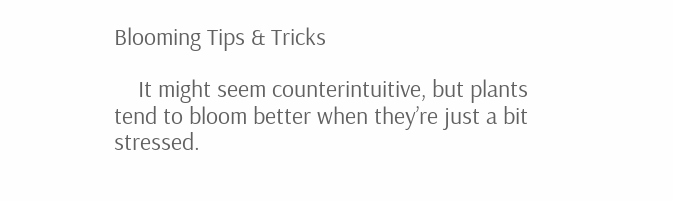Blooming Tips & Tricks

    It might seem counterintuitive, but plants tend to bloom better when they’re just a bit stressed.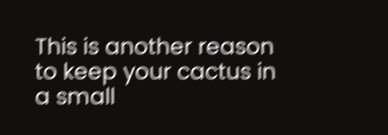This is another reason to keep your cactus in a small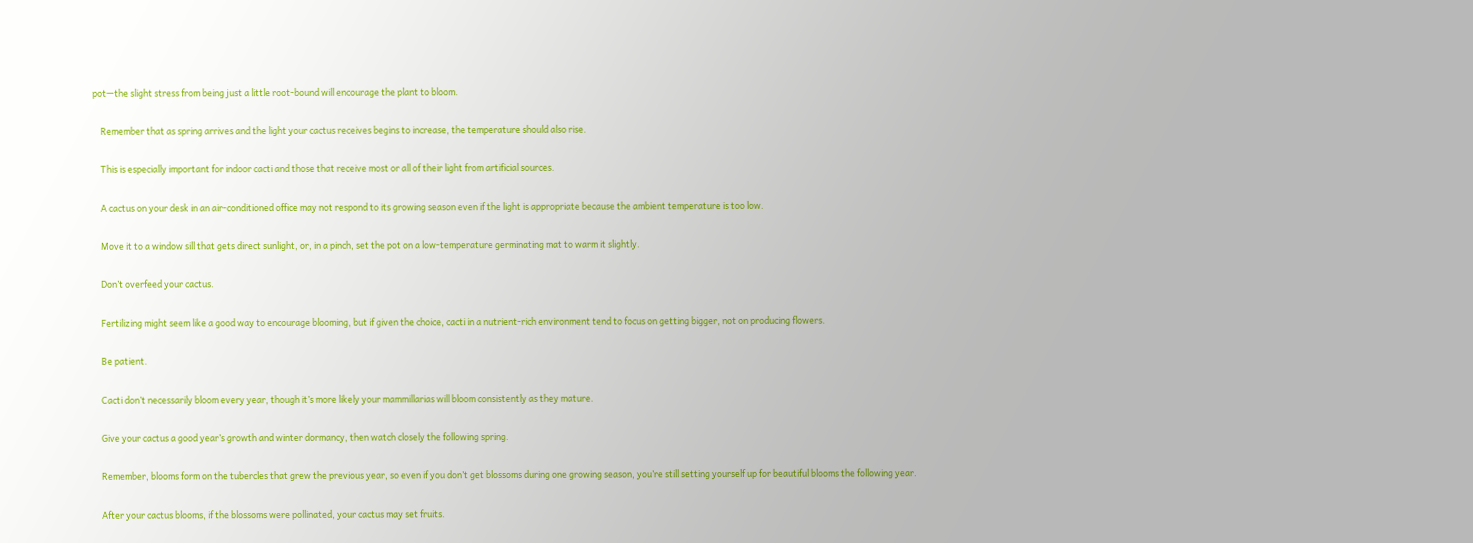pot—the slight stress from being just a little root-bound will encourage the plant to bloom.

    Remember that as spring arrives and the light your cactus receives begins to increase, the temperature should also rise.

    This is especially important for indoor cacti and those that receive most or all of their light from artificial sources.

    A cactus on your desk in an air-conditioned office may not respond to its growing season even if the light is appropriate because the ambient temperature is too low.

    Move it to a window sill that gets direct sunlight, or, in a pinch, set the pot on a low-temperature germinating mat to warm it slightly.

    Don’t overfeed your cactus.

    Fertilizing might seem like a good way to encourage blooming, but if given the choice, cacti in a nutrient-rich environment tend to focus on getting bigger, not on producing flowers.

    Be patient.

    Cacti don’t necessarily bloom every year, though it’s more likely your mammillarias will bloom consistently as they mature.

    Give your cactus a good year’s growth and winter dormancy, then watch closely the following spring.

    Remember, blooms form on the tubercles that grew the previous year, so even if you don’t get blossoms during one growing season, you’re still setting yourself up for beautiful blooms the following year.

    After your cactus blooms, if the blossoms were pollinated, your cactus may set fruits.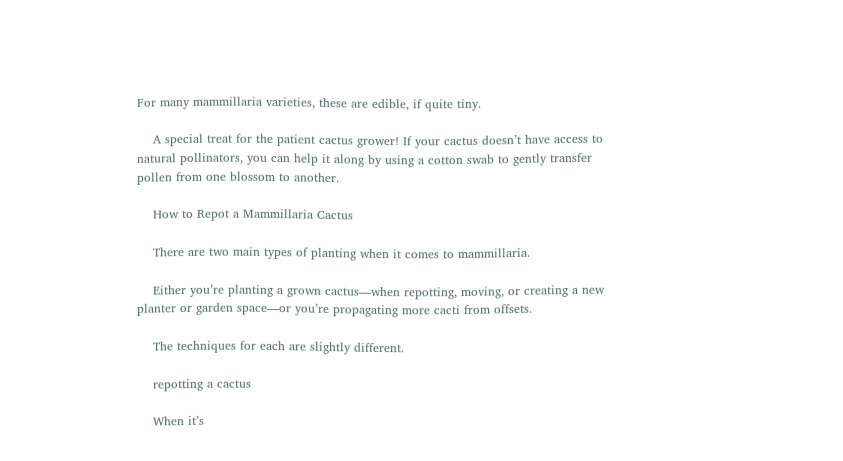For many mammillaria varieties, these are edible, if quite tiny.

    A special treat for the patient cactus grower! If your cactus doesn’t have access to natural pollinators, you can help it along by using a cotton swab to gently transfer pollen from one blossom to another.

    How to Repot a Mammillaria Cactus

    There are two main types of planting when it comes to mammillaria.

    Either you’re planting a grown cactus—when repotting, moving, or creating a new planter or garden space—or you’re propagating more cacti from offsets.

    The techniques for each are slightly different.

    repotting a cactus

    When it’s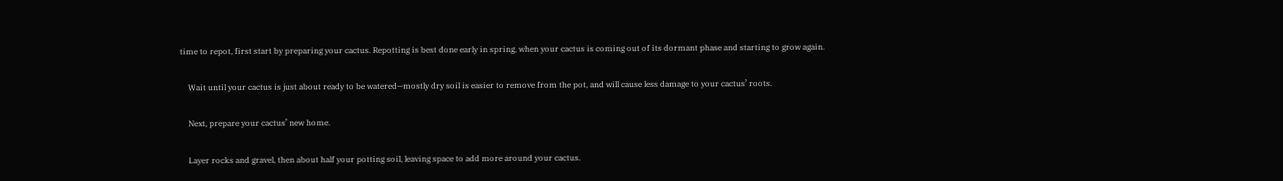time to repot, first start by preparing your cactus. Repotting is best done early in spring, when your cactus is coming out of its dormant phase and starting to grow again.

    Wait until your cactus is just about ready to be watered—mostly dry soil is easier to remove from the pot, and will cause less damage to your cactus’ roots.

    Next, prepare your cactus’ new home.

    Layer rocks and gravel, then about half your potting soil, leaving space to add more around your cactus.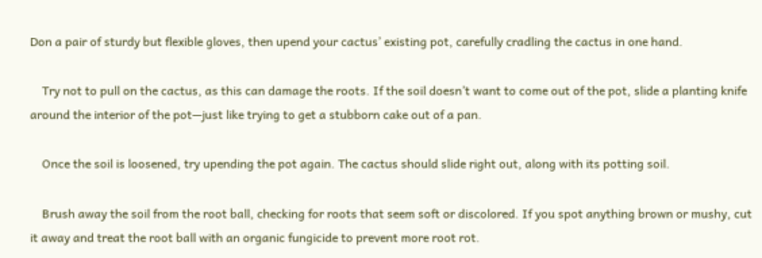Don a pair of sturdy but flexible gloves, then upend your cactus’ existing pot, carefully cradling the cactus in one hand.

    Try not to pull on the cactus, as this can damage the roots. If the soil doesn’t want to come out of the pot, slide a planting knife around the interior of the pot—just like trying to get a stubborn cake out of a pan.

    Once the soil is loosened, try upending the pot again. The cactus should slide right out, along with its potting soil.

    Brush away the soil from the root ball, checking for roots that seem soft or discolored. If you spot anything brown or mushy, cut it away and treat the root ball with an organic fungicide to prevent more root rot.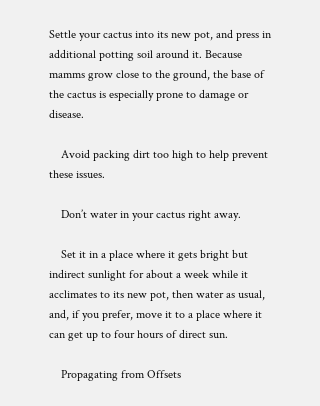Settle your cactus into its new pot, and press in additional potting soil around it. Because mamms grow close to the ground, the base of the cactus is especially prone to damage or disease.

    Avoid packing dirt too high to help prevent these issues.

    Don’t water in your cactus right away.

    Set it in a place where it gets bright but indirect sunlight for about a week while it acclimates to its new pot, then water as usual, and, if you prefer, move it to a place where it can get up to four hours of direct sun.

    Propagating from Offsets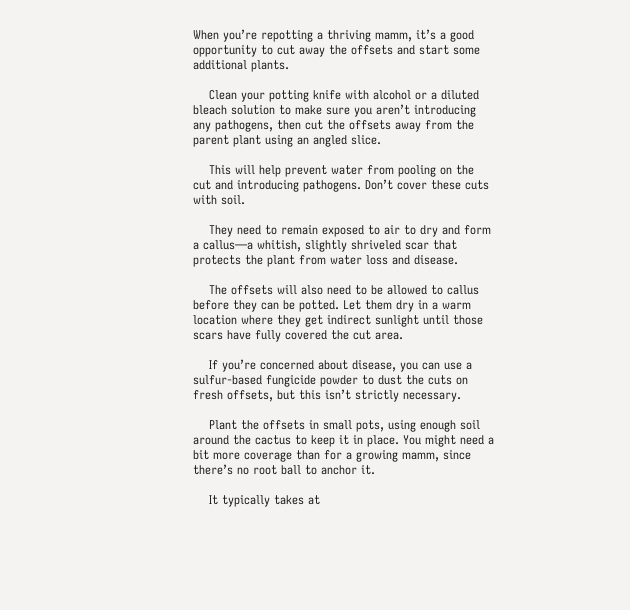When you’re repotting a thriving mamm, it’s a good opportunity to cut away the offsets and start some additional plants.

    Clean your potting knife with alcohol or a diluted bleach solution to make sure you aren’t introducing any pathogens, then cut the offsets away from the parent plant using an angled slice.

    This will help prevent water from pooling on the cut and introducing pathogens. Don’t cover these cuts with soil.

    They need to remain exposed to air to dry and form a callus—a whitish, slightly shriveled scar that protects the plant from water loss and disease.

    The offsets will also need to be allowed to callus before they can be potted. Let them dry in a warm location where they get indirect sunlight until those scars have fully covered the cut area.

    If you’re concerned about disease, you can use a sulfur-based fungicide powder to dust the cuts on fresh offsets, but this isn’t strictly necessary.

    Plant the offsets in small pots, using enough soil around the cactus to keep it in place. You might need a bit more coverage than for a growing mamm, since there’s no root ball to anchor it.

    It typically takes at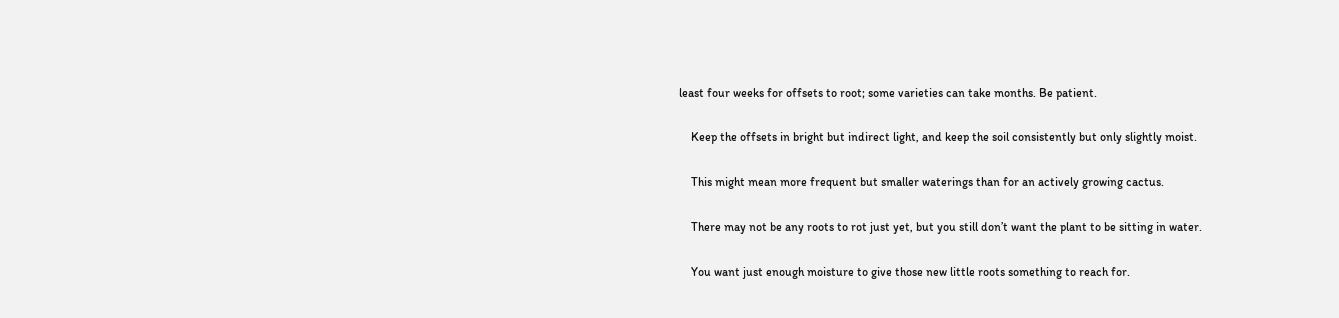least four weeks for offsets to root; some varieties can take months. Be patient.

    Keep the offsets in bright but indirect light, and keep the soil consistently but only slightly moist.

    This might mean more frequent but smaller waterings than for an actively growing cactus.

    There may not be any roots to rot just yet, but you still don’t want the plant to be sitting in water.

    You want just enough moisture to give those new little roots something to reach for.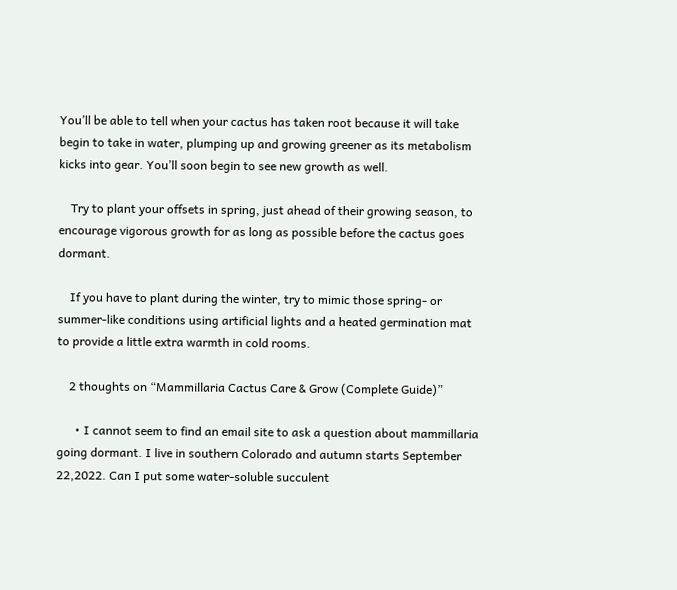You’ll be able to tell when your cactus has taken root because it will take begin to take in water, plumping up and growing greener as its metabolism kicks into gear. You’ll soon begin to see new growth as well.

    Try to plant your offsets in spring, just ahead of their growing season, to encourage vigorous growth for as long as possible before the cactus goes dormant.

    If you have to plant during the winter, try to mimic those spring- or summer-like conditions using artificial lights and a heated germination mat to provide a little extra warmth in cold rooms.

    2 thoughts on “Mammillaria Cactus Care & Grow (Complete Guide)”

      • I cannot seem to find an email site to ask a question about mammillaria going dormant. I live in southern Colorado and autumn starts September 22,2022. Can I put some water-soluble succulent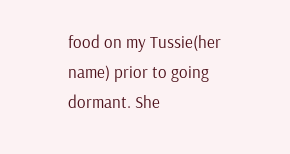food on my Tussie(her name) prior to going dormant. She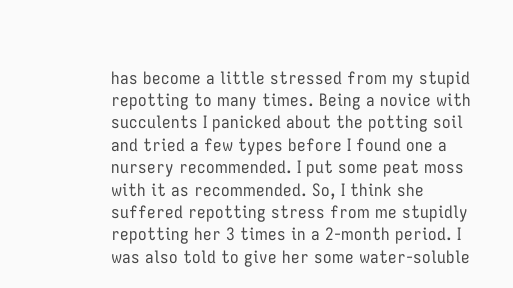has become a little stressed from my stupid repotting to many times. Being a novice with succulents I panicked about the potting soil and tried a few types before I found one a nursery recommended. I put some peat moss with it as recommended. So, I think she suffered repotting stress from me stupidly repotting her 3 times in a 2-month period. I was also told to give her some water-soluble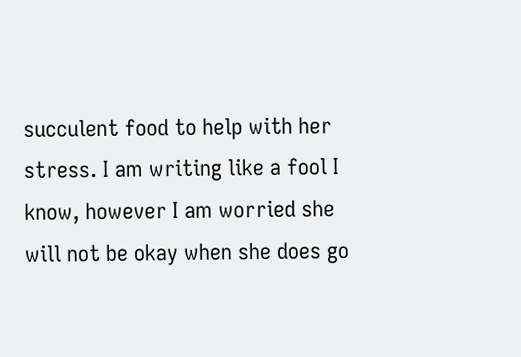succulent food to help with her stress. I am writing like a fool I know, however I am worried she will not be okay when she does go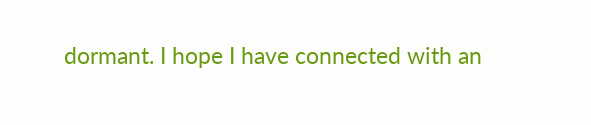dormant. I hope I have connected with an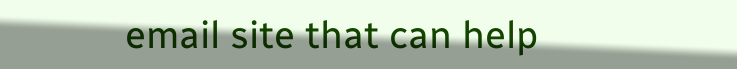email site that can help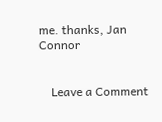me. thanks, Jan Connor


    Leave a Comment